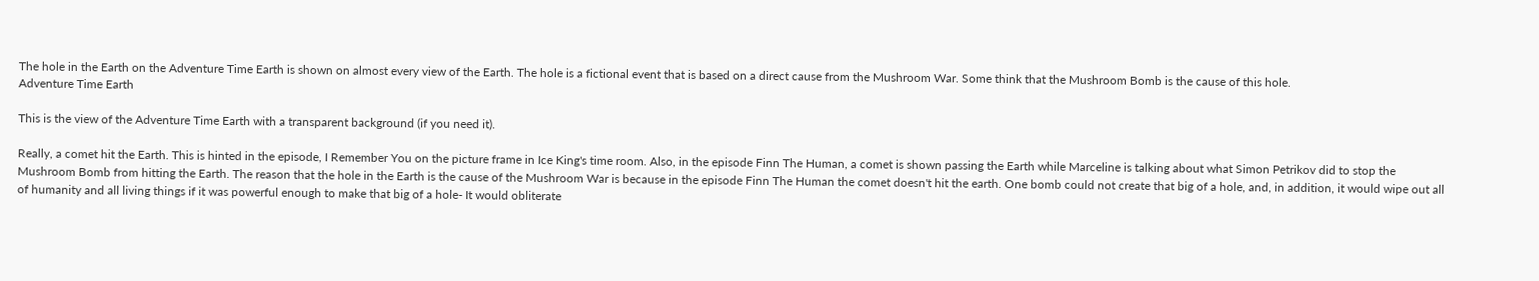The hole in the Earth on the Adventure Time Earth is shown on almost every view of the Earth. The hole is a fictional event that is based on a direct cause from the Mushroom War. Some think that the Mushroom Bomb is the cause of this hole.
Adventure Time Earth

This is the view of the Adventure Time Earth with a transparent background (if you need it).

Really, a comet hit the Earth. This is hinted in the episode, I Remember You on the picture frame in Ice King's time room. Also, in the episode Finn The Human, a comet is shown passing the Earth while Marceline is talking about what Simon Petrikov did to stop the Mushroom Bomb from hitting the Earth. The reason that the hole in the Earth is the cause of the Mushroom War is because in the episode Finn The Human the comet doesn't hit the earth. One bomb could not create that big of a hole, and, in addition, it would wipe out all of humanity and all living things if it was powerful enough to make that big of a hole- It would obliterate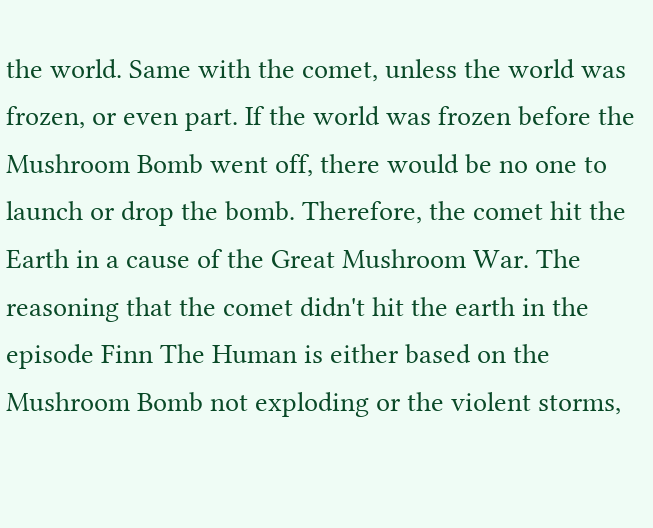the world. Same with the comet, unless the world was frozen, or even part. If the world was frozen before the Mushroom Bomb went off, there would be no one to launch or drop the bomb. Therefore, the comet hit the Earth in a cause of the Great Mushroom War. The reasoning that the comet didn't hit the earth in the episode Finn The Human is either based on the Mushroom Bomb not exploding or the violent storms,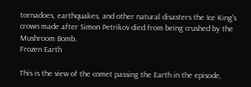tornadoes, earthquakes, and other natural disasters the Ice King's crown made after Simon Petrikov died from being crushed by the Mushroom Bomb.
Frozen Earth

This is the view of the comet passing the Earth in the episode,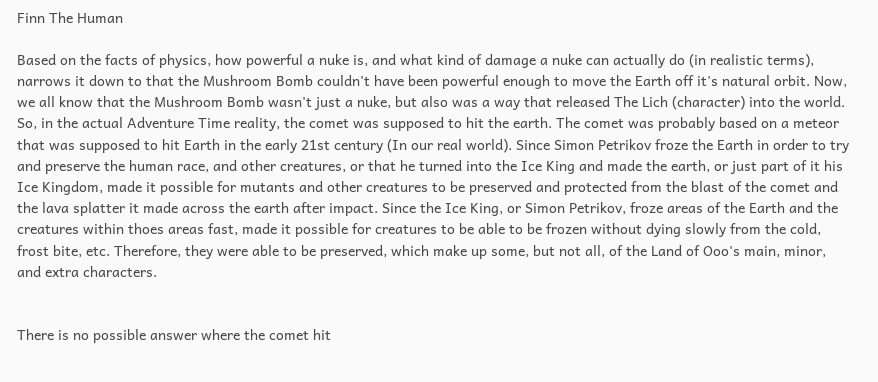Finn The Human

Based on the facts of physics, how powerful a nuke is, and what kind of damage a nuke can actually do (in realistic terms), narrows it down to that the Mushroom Bomb couldn't have been powerful enough to move the Earth off it's natural orbit. Now, we all know that the Mushroom Bomb wasn't just a nuke, but also was a way that released The Lich (character) into the world. So, in the actual Adventure Time reality, the comet was supposed to hit the earth. The comet was probably based on a meteor that was supposed to hit Earth in the early 21st century (In our real world). Since Simon Petrikov froze the Earth in order to try and preserve the human race, and other creatures, or that he turned into the Ice King and made the earth, or just part of it his Ice Kingdom, made it possible for mutants and other creatures to be preserved and protected from the blast of the comet and the lava splatter it made across the earth after impact. Since the Ice King, or Simon Petrikov, froze areas of the Earth and the creatures within thoes areas fast, made it possible for creatures to be able to be frozen without dying slowly from the cold, frost bite, etc. Therefore, they were able to be preserved, which make up some, but not all, of the Land of Ooo's main, minor, and extra characters.


There is no possible answer where the comet hit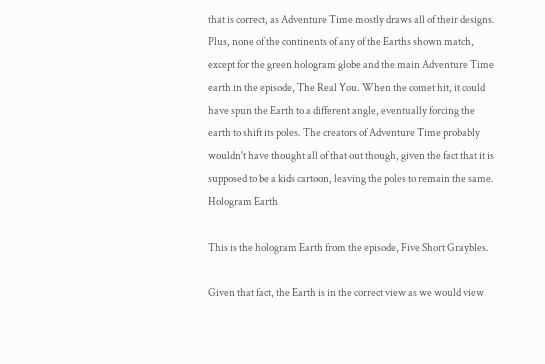that is correct, as Adventure Time mostly draws all of their designs. Plus, none of the continents of any of the Earths shown match, except for the green hologram globe and the main Adventure Time earth in the episode, The Real You. When the comet hit, it could have spun the Earth to a different angle, eventually forcing the earth to shift its poles. The creators of Adventure Time probably wouldn't have thought all of that out though, given the fact that it is supposed to be a kids cartoon, leaving the poles to remain the same.
Hologram Earth

This is the hologram Earth from the episode, Five Short Graybles.

Given that fact, the Earth is in the correct view as we would view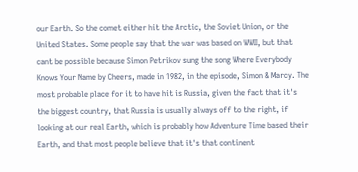our Earth. So the comet either hit the Arctic, the Soviet Union, or the United States. Some people say that the war was based on WWII, but that cant be possible because Simon Petrikov sung the song Where Everybody Knows Your Name by Cheers, made in 1982, in the episode, Simon & Marcy. The most probable place for it to have hit is Russia, given the fact that it's the biggest country, that Russia is usually always off to the right, if looking at our real Earth, which is probably how Adventure Time based their Earth, and that most people believe that it's that continent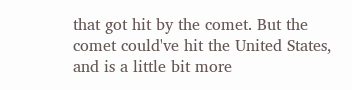that got hit by the comet. But the comet could've hit the United States, and is a little bit more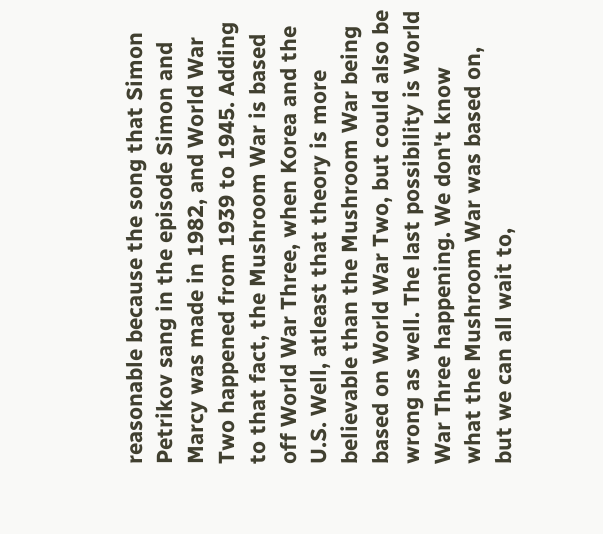reasonable because the song that Simon Petrikov sang in the episode Simon and Marcy was made in 1982, and World War Two happened from 1939 to 1945. Adding to that fact, the Mushroom War is based off World War Three, when Korea and the U.S. Well, atleast that theory is more believable than the Mushroom War being based on World War Two, but could also be wrong as well. The last possibility is World War Three happening. We don't know what the Mushroom War was based on, but we can all wait to,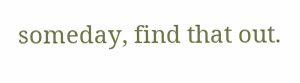someday, find that out.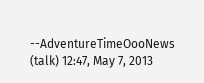--AdventureTimeOooNews (talk) 12:47, May 7, 2013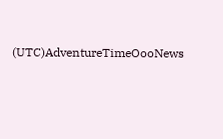(UTC)AdventureTimeOooNews